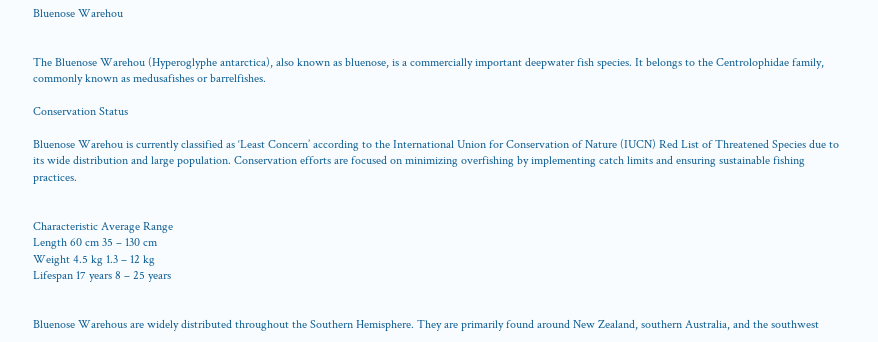Bluenose Warehou


The Bluenose Warehou (Hyperoglyphe antarctica), also known as bluenose, is a commercially important deepwater fish species. It belongs to the Centrolophidae family, commonly known as medusafishes or barrelfishes.

Conservation Status

Bluenose Warehou is currently classified as ‘Least Concern’ according to the International Union for Conservation of Nature (IUCN) Red List of Threatened Species due to its wide distribution and large population. Conservation efforts are focused on minimizing overfishing by implementing catch limits and ensuring sustainable fishing practices.


Characteristic Average Range
Length 60 cm 35 – 130 cm
Weight 4.5 kg 1.3 – 12 kg
Lifespan 17 years 8 – 25 years


Bluenose Warehous are widely distributed throughout the Southern Hemisphere. They are primarily found around New Zealand, southern Australia, and the southwest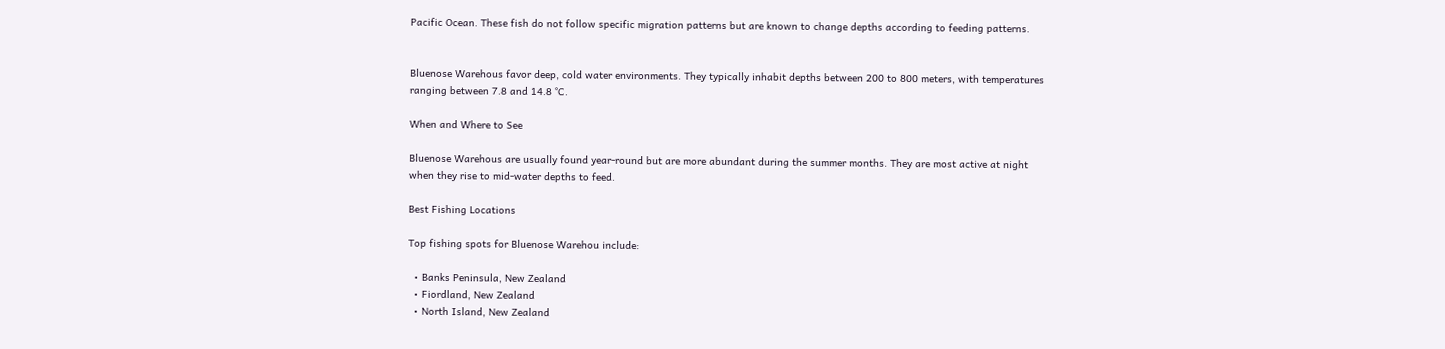Pacific Ocean. These fish do not follow specific migration patterns but are known to change depths according to feeding patterns.


Bluenose Warehous favor deep, cold water environments. They typically inhabit depths between 200 to 800 meters, with temperatures ranging between 7.8 and 14.8 °C.

When and Where to See

Bluenose Warehous are usually found year-round but are more abundant during the summer months. They are most active at night when they rise to mid-water depths to feed.

Best Fishing Locations

Top fishing spots for Bluenose Warehou include:

  • Banks Peninsula, New Zealand
  • Fiordland, New Zealand
  • North Island, New Zealand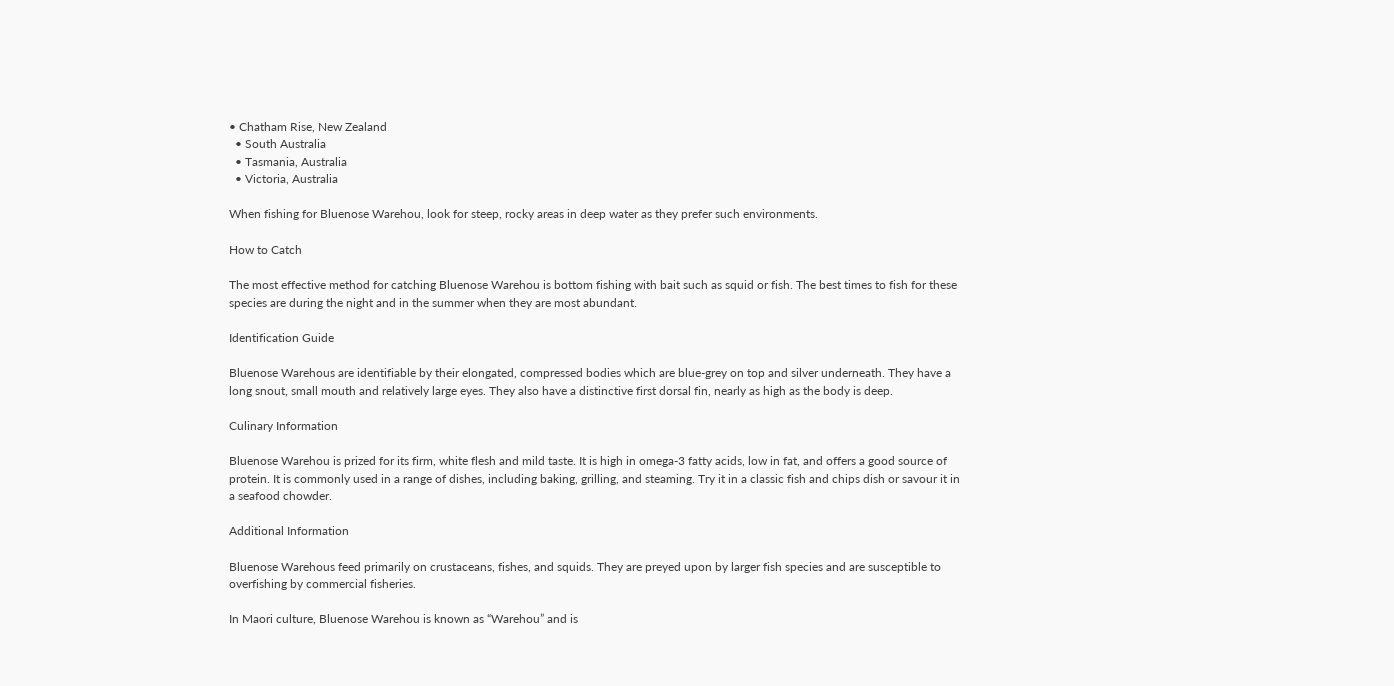• Chatham Rise, New Zealand
  • South Australia
  • Tasmania, Australia
  • Victoria, Australia

When fishing for Bluenose Warehou, look for steep, rocky areas in deep water as they prefer such environments.

How to Catch

The most effective method for catching Bluenose Warehou is bottom fishing with bait such as squid or fish. The best times to fish for these species are during the night and in the summer when they are most abundant.

Identification Guide

Bluenose Warehous are identifiable by their elongated, compressed bodies which are blue-grey on top and silver underneath. They have a long snout, small mouth and relatively large eyes. They also have a distinctive first dorsal fin, nearly as high as the body is deep.

Culinary Information

Bluenose Warehou is prized for its firm, white flesh and mild taste. It is high in omega-3 fatty acids, low in fat, and offers a good source of protein. It is commonly used in a range of dishes, including baking, grilling, and steaming. Try it in a classic fish and chips dish or savour it in a seafood chowder.

Additional Information

Bluenose Warehous feed primarily on crustaceans, fishes, and squids. They are preyed upon by larger fish species and are susceptible to overfishing by commercial fisheries.

In Maori culture, Bluenose Warehou is known as “Warehou” and is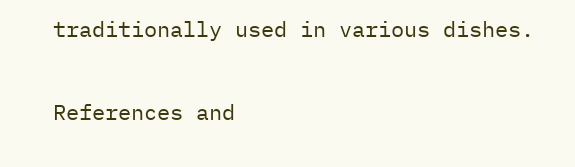traditionally used in various dishes.

References and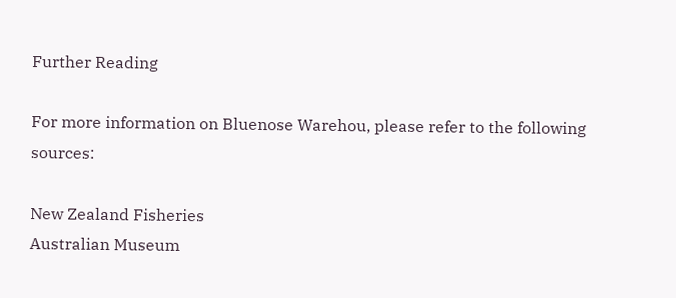Further Reading

For more information on Bluenose Warehou, please refer to the following sources:

New Zealand Fisheries
Australian Museum